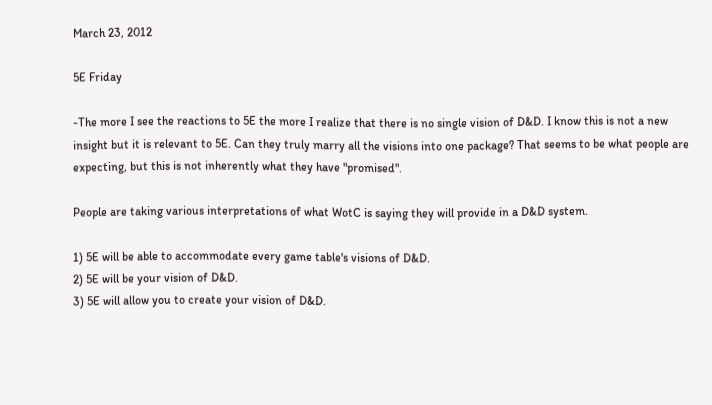March 23, 2012

5E Friday

-The more I see the reactions to 5E the more I realize that there is no single vision of D&D. I know this is not a new insight but it is relevant to 5E. Can they truly marry all the visions into one package? That seems to be what people are expecting, but this is not inherently what they have "promised".

People are taking various interpretations of what WotC is saying they will provide in a D&D system.

1) 5E will be able to accommodate every game table's visions of D&D.
2) 5E will be your vision of D&D.
3) 5E will allow you to create your vision of D&D.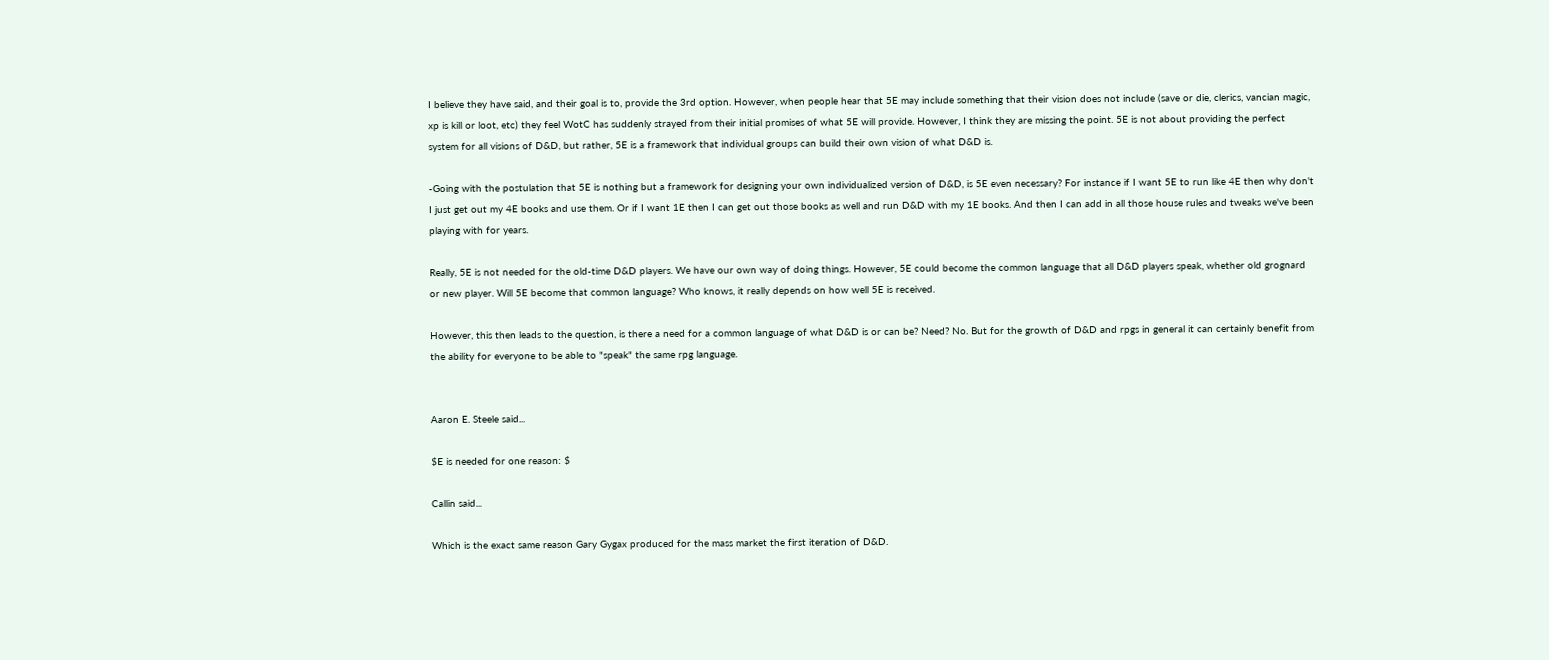I believe they have said, and their goal is to, provide the 3rd option. However, when people hear that 5E may include something that their vision does not include (save or die, clerics, vancian magic, xp is kill or loot, etc) they feel WotC has suddenly strayed from their initial promises of what 5E will provide. However, I think they are missing the point. 5E is not about providing the perfect system for all visions of D&D, but rather, 5E is a framework that individual groups can build their own vision of what D&D is.

-Going with the postulation that 5E is nothing but a framework for designing your own individualized version of D&D, is 5E even necessary? For instance if I want 5E to run like 4E then why don't I just get out my 4E books and use them. Or if I want 1E then I can get out those books as well and run D&D with my 1E books. And then I can add in all those house rules and tweaks we've been playing with for years.

Really, 5E is not needed for the old-time D&D players. We have our own way of doing things. However, 5E could become the common language that all D&D players speak, whether old grognard or new player. Will 5E become that common language? Who knows, it really depends on how well 5E is received.

However, this then leads to the question, is there a need for a common language of what D&D is or can be? Need? No. But for the growth of D&D and rpgs in general it can certainly benefit from the ability for everyone to be able to "speak" the same rpg language.


Aaron E. Steele said...

$E is needed for one reason: $

Callin said...

Which is the exact same reason Gary Gygax produced for the mass market the first iteration of D&D.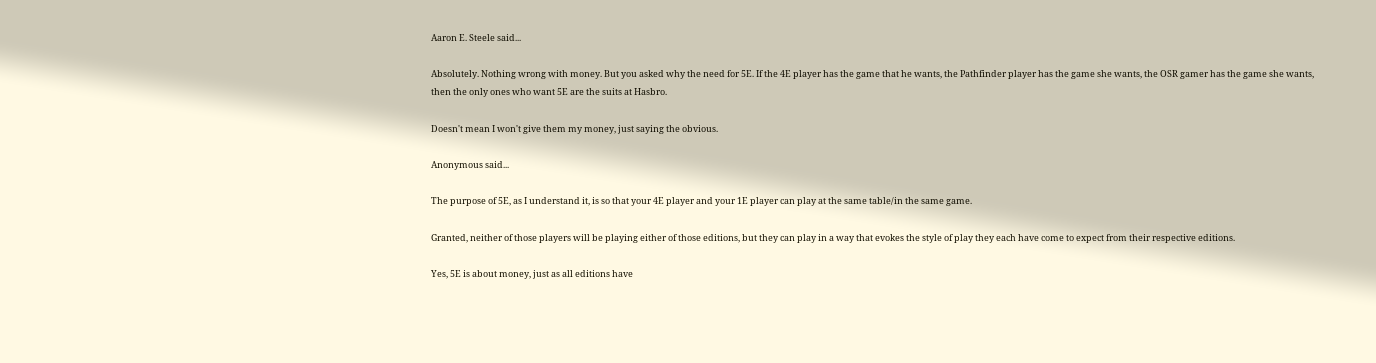Aaron E. Steele said...

Absolutely. Nothing wrong with money. But you asked why the need for 5E. If the 4E player has the game that he wants, the Pathfinder player has the game she wants, the OSR gamer has the game she wants, then the only ones who want 5E are the suits at Hasbro.

Doesn't mean I won't give them my money, just saying the obvious.

Anonymous said...

The purpose of 5E, as I understand it, is so that your 4E player and your 1E player can play at the same table/in the same game.

Granted, neither of those players will be playing either of those editions, but they can play in a way that evokes the style of play they each have come to expect from their respective editions.

Yes, 5E is about money, just as all editions have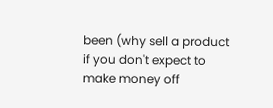been (why sell a product if you don't expect to make money off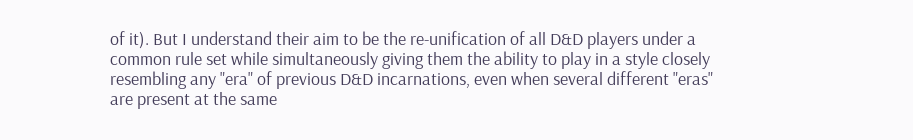of it). But I understand their aim to be the re-unification of all D&D players under a common rule set while simultaneously giving them the ability to play in a style closely resembling any "era" of previous D&D incarnations, even when several different "eras" are present at the same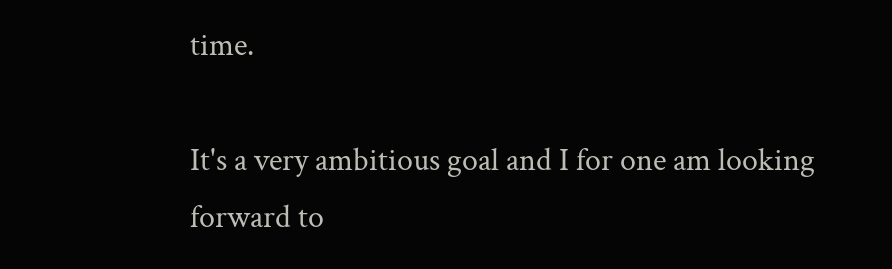time.

It's a very ambitious goal and I for one am looking forward to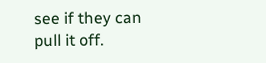see if they can pull it off.